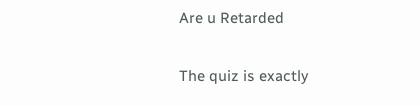Are u Retarded

The quiz is exactly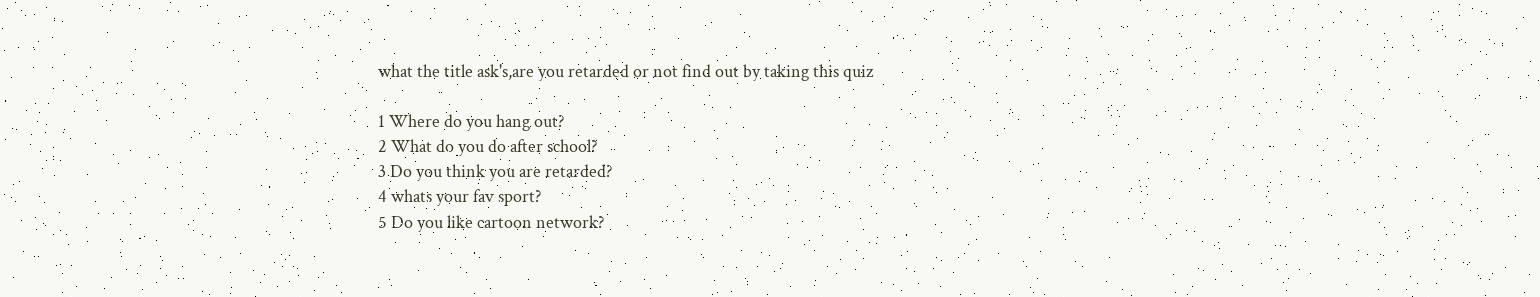what the title ask's,are you retarded or not find out by taking this quiz

1 Where do you hang out?
2 What do you do after school?
3 Do you think you are retarded?
4 whats your fav sport?
5 Do you like cartoon network?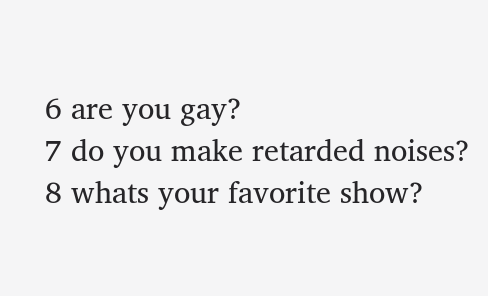6 are you gay?
7 do you make retarded noises?
8 whats your favorite show?